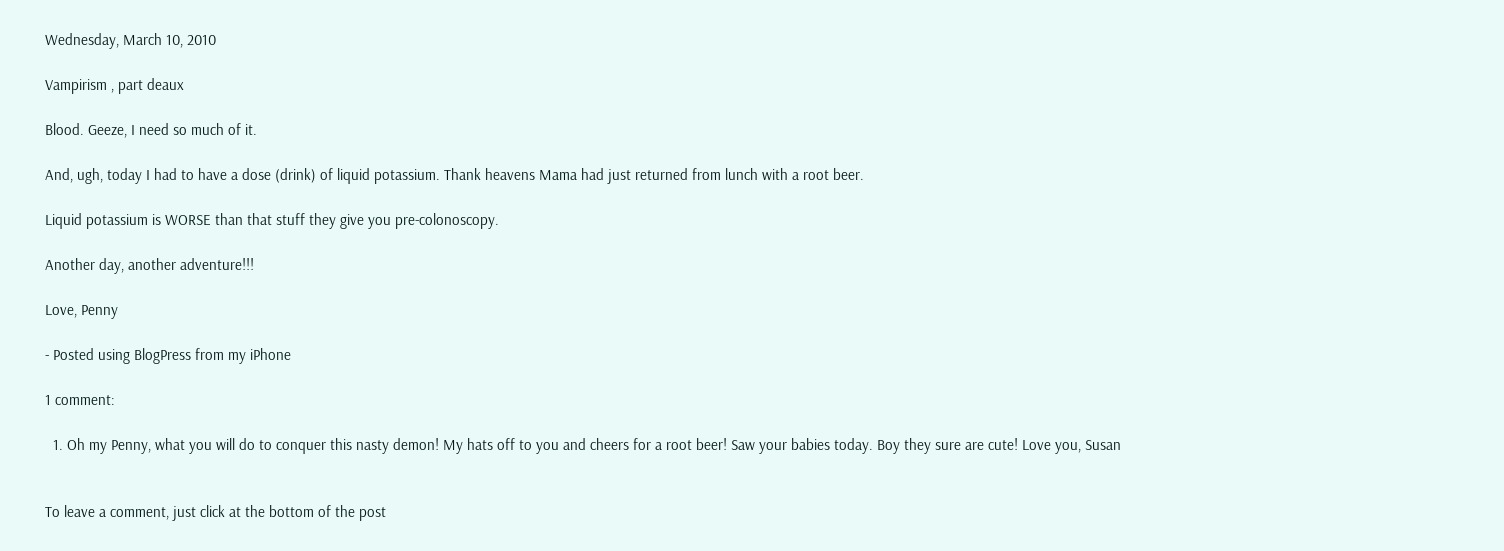Wednesday, March 10, 2010

Vampirism , part deaux

Blood. Geeze, I need so much of it.

And, ugh, today I had to have a dose (drink) of liquid potassium. Thank heavens Mama had just returned from lunch with a root beer.

Liquid potassium is WORSE than that stuff they give you pre-colonoscopy.

Another day, another adventure!!!

Love, Penny

- Posted using BlogPress from my iPhone

1 comment:

  1. Oh my Penny, what you will do to conquer this nasty demon! My hats off to you and cheers for a root beer! Saw your babies today. Boy they sure are cute! Love you, Susan


To leave a comment, just click at the bottom of the post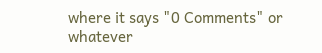where it says "0 Comments" or whatever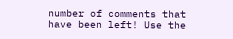number of comments that have been left! Use the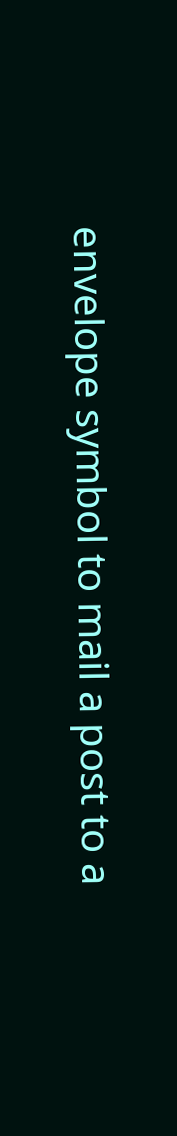envelope symbol to mail a post to a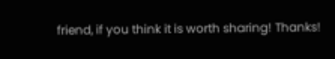friend, if you think it is worth sharing! Thanks!